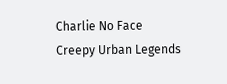Charlie No Face Creepy Urban Legends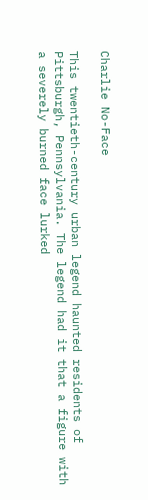Charlie No-Face

This twentieth-century urban legend haunted residents of Pittsburgh, Pennsylvania. The legend had it that a figure with a severely burned face lurked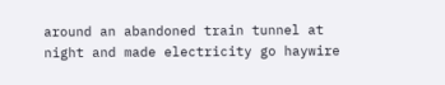around an abandoned train tunnel at night and made electricity go haywire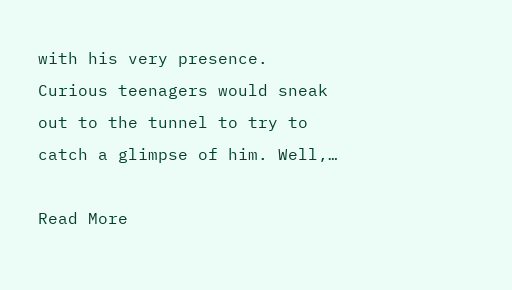with his very presence. Curious teenagers would sneak out to the tunnel to try to catch a glimpse of him. Well,…

Read More